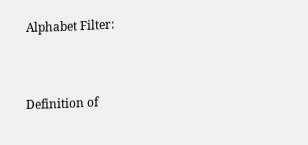Alphabet Filter:


Definition of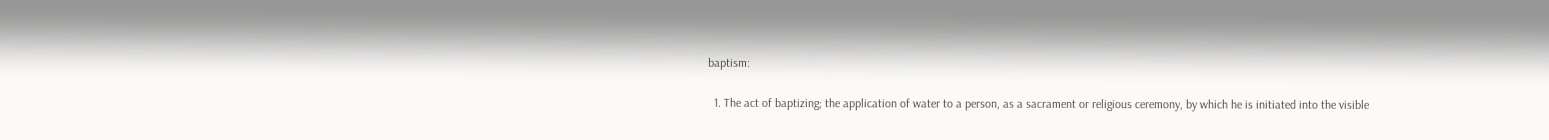baptism:

  1. The act of baptizing; the application of water to a person, as a sacrament or religious ceremony, by which he is initiated into the visible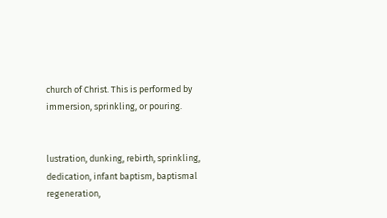church of Christ. This is performed by immersion, sprinkling, or pouring.


lustration, dunking, rebirth, sprinkling, dedication, infant baptism, baptismal regeneration,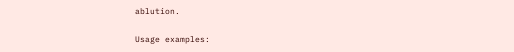ablution.

Usage examples: